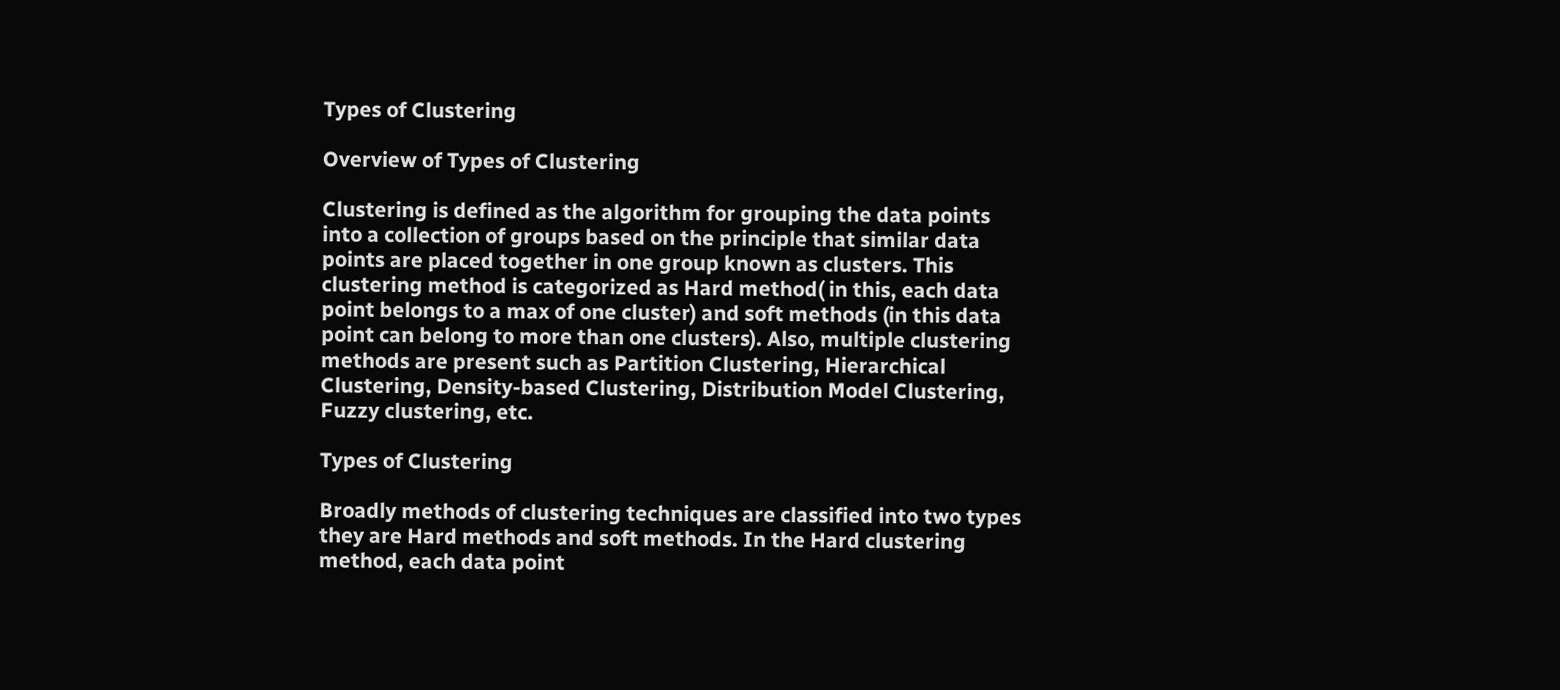Types of Clustering

Overview of Types of Clustering

Clustering is defined as the algorithm for grouping the data points into a collection of groups based on the principle that similar data points are placed together in one group known as clusters. This clustering method is categorized as Hard method( in this, each data point belongs to a max of one cluster) and soft methods (in this data point can belong to more than one clusters). Also, multiple clustering methods are present such as Partition Clustering, Hierarchical Clustering, Density-based Clustering, Distribution Model Clustering, Fuzzy clustering, etc.

Types of Clustering

Broadly methods of clustering techniques are classified into two types they are Hard methods and soft methods. In the Hard clustering method, each data point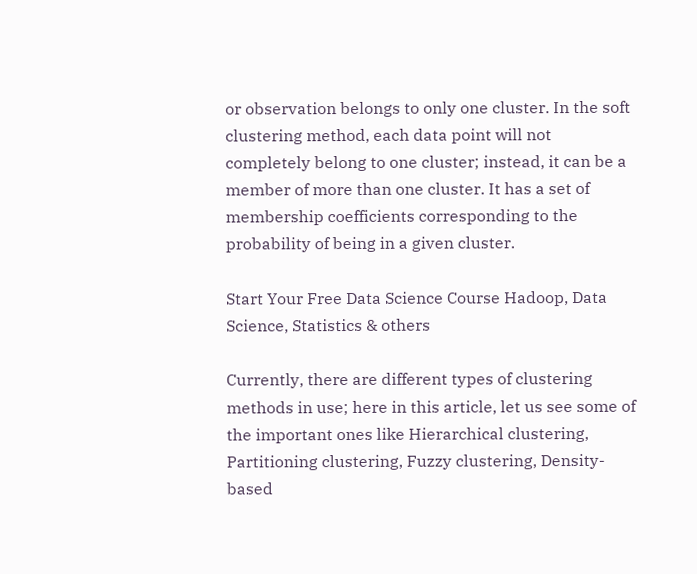or observation belongs to only one cluster. In the soft clustering method, each data point will not completely belong to one cluster; instead, it can be a member of more than one cluster. It has a set of membership coefficients corresponding to the probability of being in a given cluster.

Start Your Free Data Science Course Hadoop, Data Science, Statistics & others

Currently, there are different types of clustering methods in use; here in this article, let us see some of the important ones like Hierarchical clustering, Partitioning clustering, Fuzzy clustering, Density-based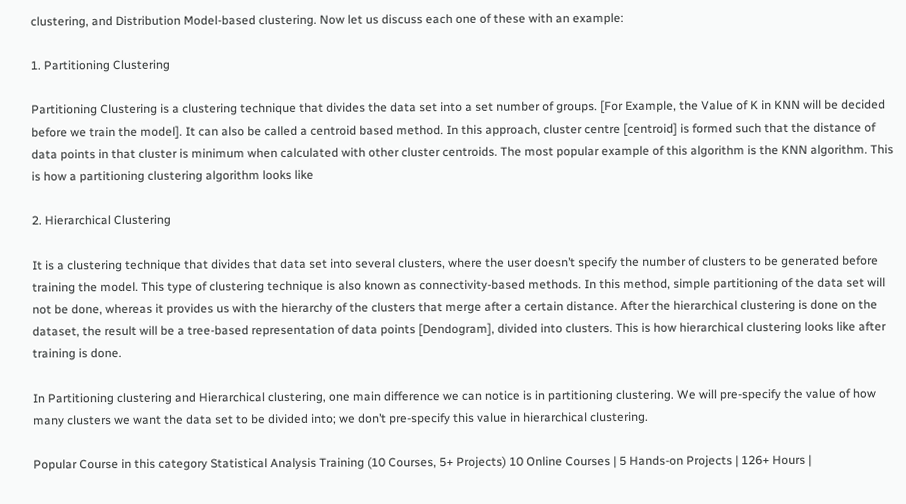clustering, and Distribution Model-based clustering. Now let us discuss each one of these with an example:

1. Partitioning Clustering

Partitioning Clustering is a clustering technique that divides the data set into a set number of groups. [For Example, the Value of K in KNN will be decided before we train the model]. It can also be called a centroid based method. In this approach, cluster centre [centroid] is formed such that the distance of data points in that cluster is minimum when calculated with other cluster centroids. The most popular example of this algorithm is the KNN algorithm. This is how a partitioning clustering algorithm looks like

2. Hierarchical Clustering

It is a clustering technique that divides that data set into several clusters, where the user doesn’t specify the number of clusters to be generated before training the model. This type of clustering technique is also known as connectivity-based methods. In this method, simple partitioning of the data set will not be done, whereas it provides us with the hierarchy of the clusters that merge after a certain distance. After the hierarchical clustering is done on the dataset, the result will be a tree-based representation of data points [Dendogram], divided into clusters. This is how hierarchical clustering looks like after training is done.

In Partitioning clustering and Hierarchical clustering, one main difference we can notice is in partitioning clustering. We will pre-specify the value of how many clusters we want the data set to be divided into; we don’t pre-specify this value in hierarchical clustering.

Popular Course in this category Statistical Analysis Training (10 Courses, 5+ Projects) 10 Online Courses | 5 Hands-on Projects | 126+ Hours |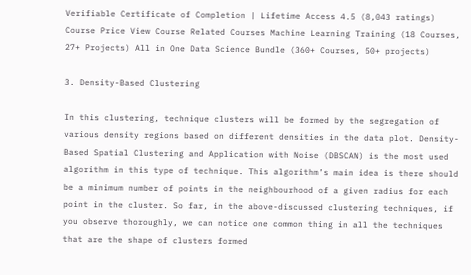Verifiable Certificate of Completion | Lifetime Access 4.5 (8,043 ratings) Course Price View Course Related Courses Machine Learning Training (18 Courses, 27+ Projects) All in One Data Science Bundle (360+ Courses, 50+ projects)

3. Density-Based Clustering

In this clustering, technique clusters will be formed by the segregation of various density regions based on different densities in the data plot. Density-Based Spatial Clustering and Application with Noise (DBSCAN) is the most used algorithm in this type of technique. This algorithm’s main idea is there should be a minimum number of points in the neighbourhood of a given radius for each point in the cluster. So far, in the above-discussed clustering techniques, if you observe thoroughly, we can notice one common thing in all the techniques that are the shape of clusters formed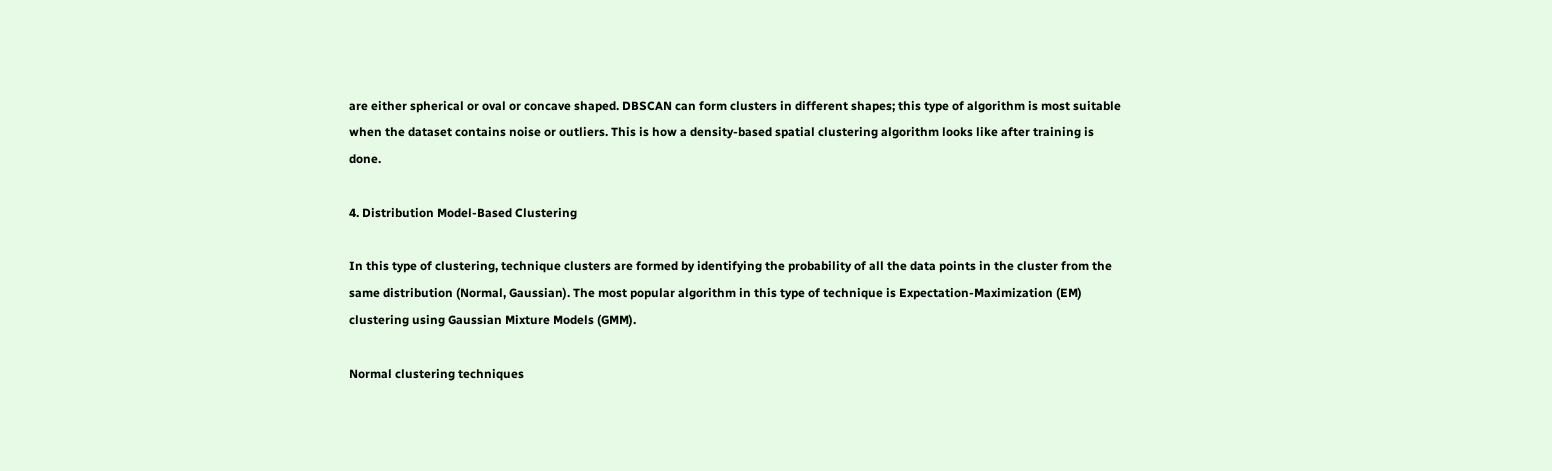are either spherical or oval or concave shaped. DBSCAN can form clusters in different shapes; this type of algorithm is most suitable when the dataset contains noise or outliers. This is how a density-based spatial clustering algorithm looks like after training is done.

4. Distribution Model-Based Clustering

In this type of clustering, technique clusters are formed by identifying the probability of all the data points in the cluster from the same distribution (Normal, Gaussian). The most popular algorithm in this type of technique is Expectation-Maximization (EM) clustering using Gaussian Mixture Models (GMM).

Normal clustering techniques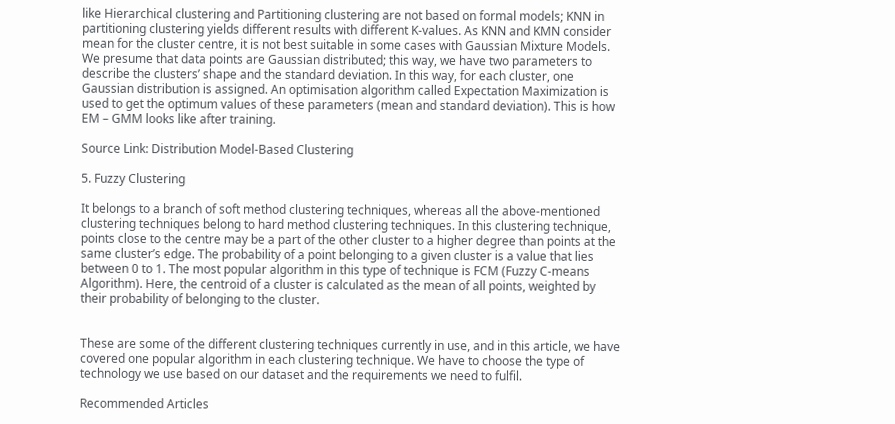like Hierarchical clustering and Partitioning clustering are not based on formal models; KNN in partitioning clustering yields different results with different K-values. As KNN and KMN consider mean for the cluster centre, it is not best suitable in some cases with Gaussian Mixture Models. We presume that data points are Gaussian distributed; this way, we have two parameters to describe the clusters’ shape and the standard deviation. In this way, for each cluster, one Gaussian distribution is assigned. An optimisation algorithm called Expectation Maximization is used to get the optimum values of these parameters (mean and standard deviation). This is how EM – GMM looks like after training.

Source Link: Distribution Model-Based Clustering

5. Fuzzy Clustering

It belongs to a branch of soft method clustering techniques, whereas all the above-mentioned clustering techniques belong to hard method clustering techniques. In this clustering technique, points close to the centre may be a part of the other cluster to a higher degree than points at the same cluster’s edge. The probability of a point belonging to a given cluster is a value that lies between 0 to 1. The most popular algorithm in this type of technique is FCM (Fuzzy C-means Algorithm). Here, the centroid of a cluster is calculated as the mean of all points, weighted by their probability of belonging to the cluster.


These are some of the different clustering techniques currently in use, and in this article, we have covered one popular algorithm in each clustering technique. We have to choose the type of technology we use based on our dataset and the requirements we need to fulfil.

Recommended Articles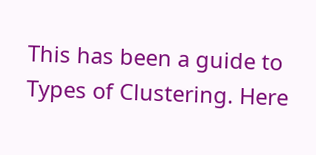This has been a guide to Types of Clustering. Here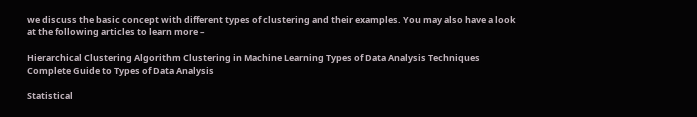we discuss the basic concept with different types of clustering and their examples. You may also have a look at the following articles to learn more –

Hierarchical Clustering Algorithm Clustering in Machine Learning Types of Data Analysis Techniques Complete Guide to Types of Data Analysis

Statistical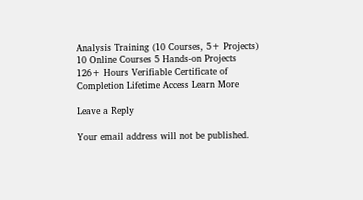Analysis Training (10 Courses, 5+ Projects) 10 Online Courses 5 Hands-on Projects 126+ Hours Verifiable Certificate of Completion Lifetime Access Learn More

Leave a Reply

Your email address will not be published.